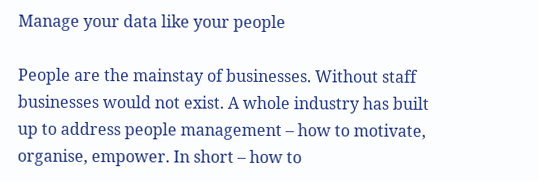Manage your data like your people

People are the mainstay of businesses. Without staff businesses would not exist. A whole industry has built up to address people management – how to motivate, organise, empower. In short – how to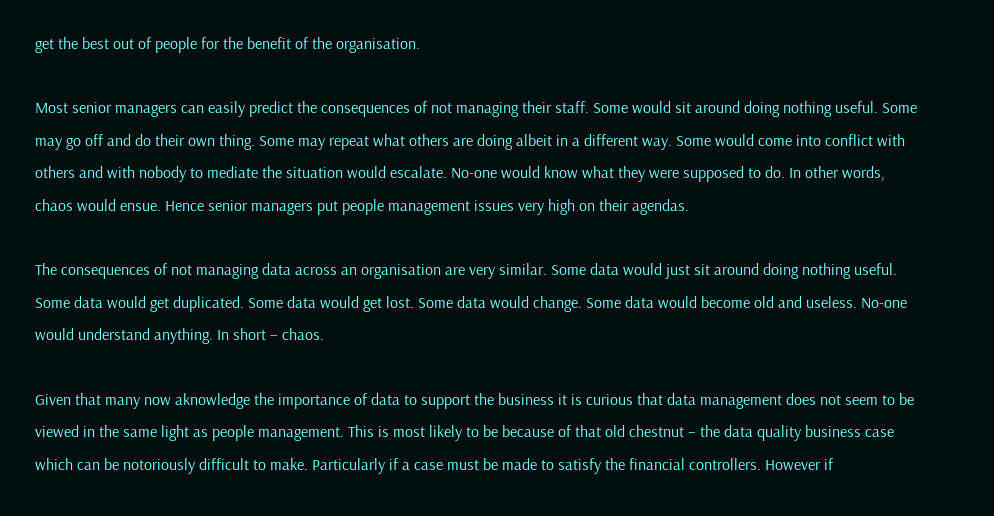get the best out of people for the benefit of the organisation.

Most senior managers can easily predict the consequences of not managing their staff. Some would sit around doing nothing useful. Some may go off and do their own thing. Some may repeat what others are doing albeit in a different way. Some would come into conflict with others and with nobody to mediate the situation would escalate. No-one would know what they were supposed to do. In other words, chaos would ensue. Hence senior managers put people management issues very high on their agendas.

The consequences of not managing data across an organisation are very similar. Some data would just sit around doing nothing useful. Some data would get duplicated. Some data would get lost. Some data would change. Some data would become old and useless. No-one would understand anything. In short – chaos.

Given that many now aknowledge the importance of data to support the business it is curious that data management does not seem to be viewed in the same light as people management. This is most likely to be because of that old chestnut – the data quality business case which can be notoriously difficult to make. Particularly if a case must be made to satisfy the financial controllers. However if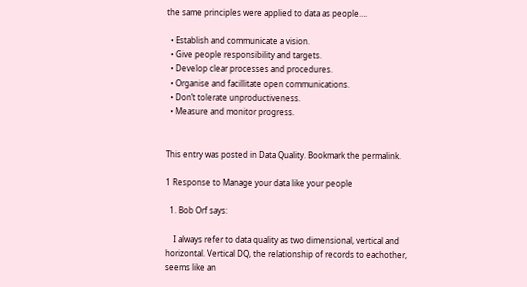the same principles were applied to data as people….

  • Establish and communicate a vision.
  • Give people responsibility and targets.
  • Develop clear processes and procedures.
  • Organise and facillitate open communications.
  • Don’t tolerate unproductiveness.
  • Measure and monitor progress.


This entry was posted in Data Quality. Bookmark the permalink.

1 Response to Manage your data like your people

  1. Bob Orf says:

    I always refer to data quality as two dimensional, vertical and horizontal. Vertical DQ, the relationship of records to eachother, seems like an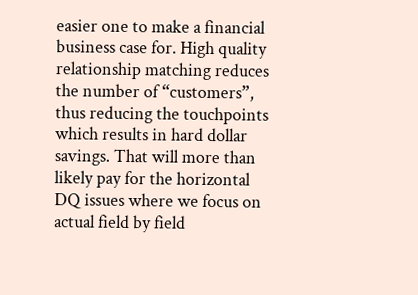easier one to make a financial business case for. High quality relationship matching reduces the number of “customers”, thus reducing the touchpoints which results in hard dollar savings. That will more than likely pay for the horizontal DQ issues where we focus on actual field by field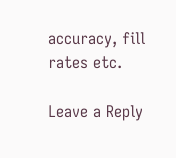accuracy, fill rates etc.

Leave a Reply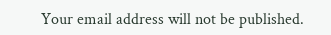Your email address will not be published.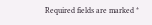Required fields are marked *